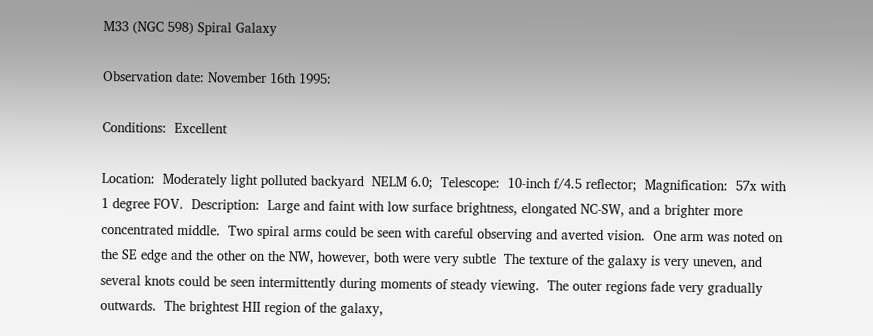M33 (NGC 598) Spiral Galaxy

Observation date: November 16th 1995:

Conditions:  Excellent

Location:  Moderately light polluted backyard  NELM 6.0;  Telescope:  10-inch f/4.5 reflector;  Magnification:  57x with 1 degree FOV.  Description:  Large and faint with low surface brightness, elongated NC-SW, and a brighter more concentrated middle.  Two spiral arms could be seen with careful observing and averted vision.  One arm was noted on the SE edge and the other on the NW, however, both were very subtle  The texture of the galaxy is very uneven, and several knots could be seen intermittently during moments of steady viewing.  The outer regions fade very gradually outwards.  The brightest HII region of the galaxy,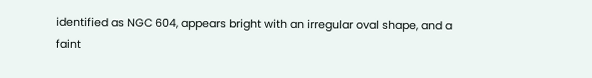identified as NGC 604, appears bright with an irregular oval shape, and a faint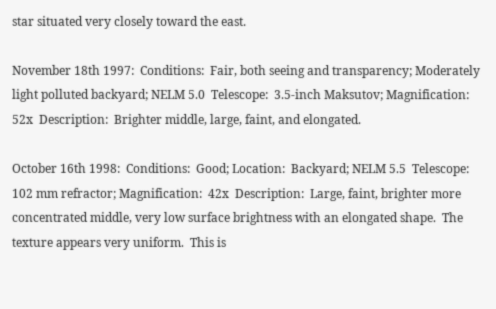star situated very closely toward the east.

November 18th 1997:  Conditions:  Fair, both seeing and transparency; Moderately light polluted backyard; NELM 5.0  Telescope:  3.5-inch Maksutov; Magnification:  52x  Description:  Brighter middle, large, faint, and elongated.

October 16th 1998:  Conditions:  Good; Location:  Backyard; NELM 5.5  Telescope:  102 mm refractor; Magnification:  42x  Description:  Large, faint, brighter more concentrated middle, very low surface brightness with an elongated shape.  The texture appears very uniform.  This is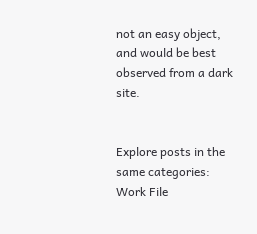not an easy object, and would be best observed from a dark site.


Explore posts in the same categories: Work File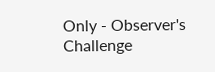Only - Observer's Challenge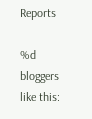Reports

%d bloggers like this: